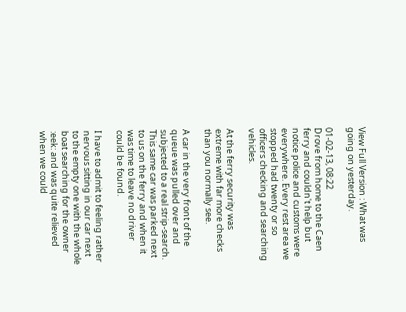View Full Version : What was going on yesterday.

01-02-13, 08:22
Drove from home to the Caen ferry and couldn't help but notice police and customs were everywhere. Every rest area we stopped had twenty or so officers checking and searching vehicles.

At the ferry security was extreme with far more checks than you normally see.

A car in the very front of the queue was pulled over and subjected to a real strip-search. This same car was parked next to us on the ferry and when it was time to leave no driver could be found.

I have to admit to feeling rather nervous sitting in our car next to the empty one with the whole boat searching for the owner :eek: and was quite relieved when we could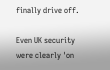finally drive off.

Even UK security were clearly 'on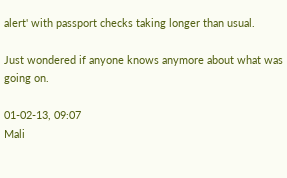alert' with passport checks taking longer than usual.

Just wondered if anyone knows anymore about what was going on.

01-02-13, 09:07
Mali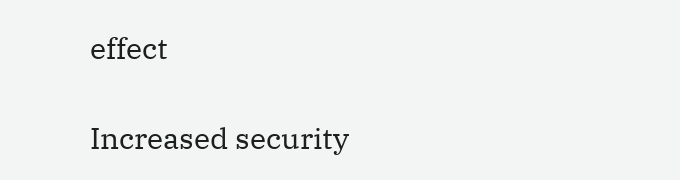effect

Increased security